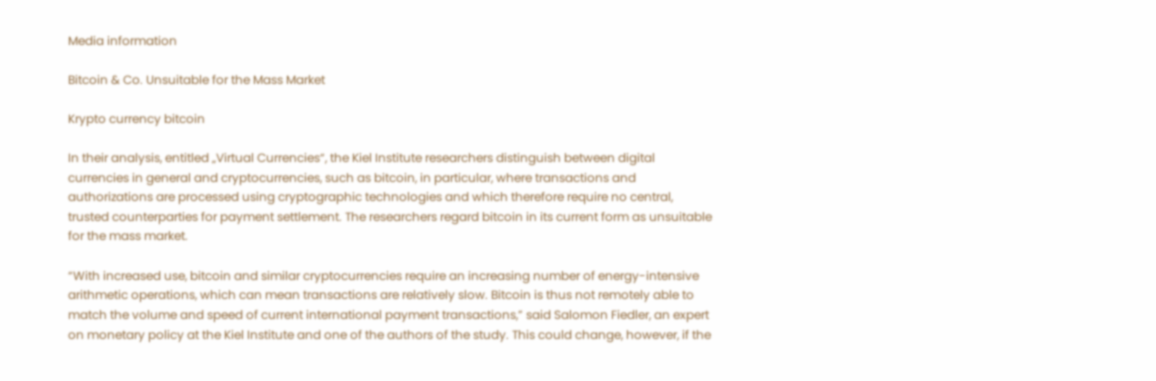Media information

Bitcoin & Co. Unsuitable for the Mass Market

Krypto currency bitcoin

In their analysis, entitled „Virtual Currencies“, the Kiel Institute researchers distinguish between digital currencies in general and cryptocurrencies, such as bitcoin, in particular, where transactions and authorizations are processed using cryptographic technologies and which therefore require no central, trusted counterparties for payment settlement. The researchers regard bitcoin in its current form as unsuitable for the mass market.

“With increased use, bitcoin and similar cryptocurrencies require an increasing number of energy-intensive arithmetic operations, which can mean transactions are relatively slow. Bitcoin is thus not remotely able to match the volume and speed of current international payment transactions,” said Salomon Fiedler, an expert on monetary policy at the Kiel Institute and one of the authors of the study. This could change, however, if the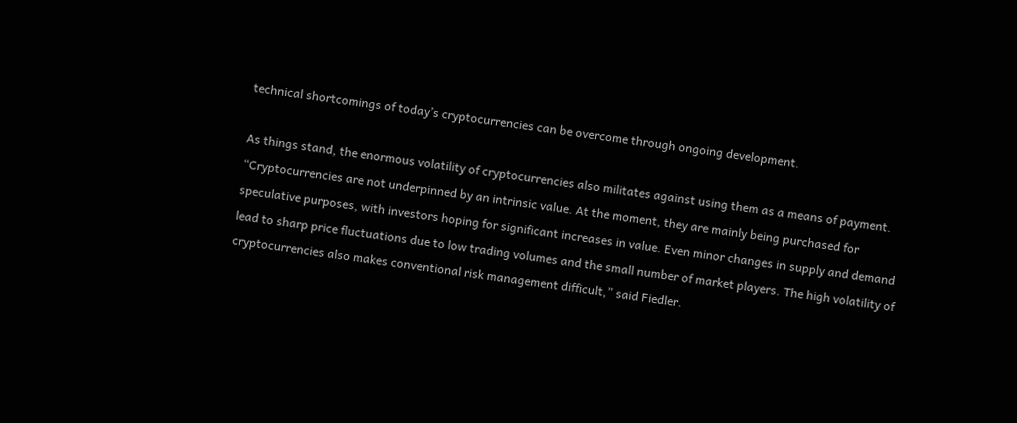technical shortcomings of today’s cryptocurrencies can be overcome through ongoing development.

As things stand, the enormous volatility of cryptocurrencies also militates against using them as a means of payment. “Cryptocurrencies are not underpinned by an intrinsic value. At the moment, they are mainly being purchased for speculative purposes, with investors hoping for significant increases in value. Even minor changes in supply and demand lead to sharp price fluctuations due to low trading volumes and the small number of market players. The high volatility of cryptocurrencies also makes conventional risk management difficult,” said Fiedler.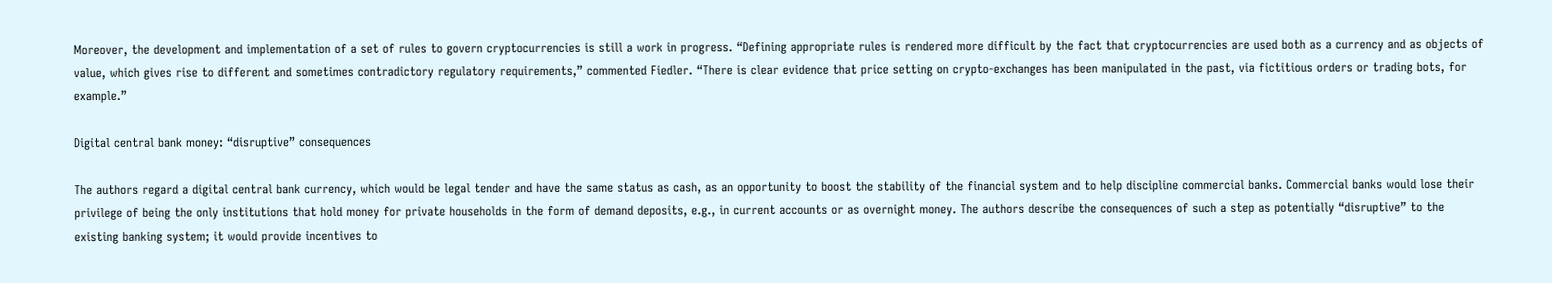Moreover, the development and implementation of a set of rules to govern cryptocurrencies is still a work in progress. “Defining appropriate rules is rendered more difficult by the fact that cryptocurrencies are used both as a currency and as objects of value, which gives rise to different and sometimes contradictory regulatory requirements,” commented Fiedler. “There is clear evidence that price setting on crypto-exchanges has been manipulated in the past, via fictitious orders or trading bots, for example.”

Digital central bank money: “disruptive” consequences

The authors regard a digital central bank currency, which would be legal tender and have the same status as cash, as an opportunity to boost the stability of the financial system and to help discipline commercial banks. Commercial banks would lose their privilege of being the only institutions that hold money for private households in the form of demand deposits, e.g., in current accounts or as overnight money. The authors describe the consequences of such a step as potentially “disruptive” to the existing banking system; it would provide incentives to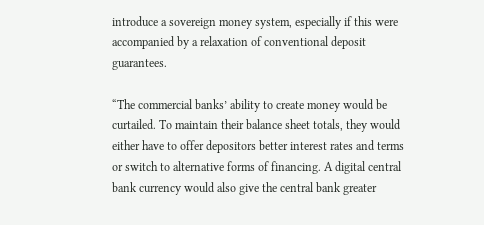introduce a sovereign money system, especially if this were accompanied by a relaxation of conventional deposit guarantees.

“The commercial banks’ ability to create money would be curtailed. To maintain their balance sheet totals, they would either have to offer depositors better interest rates and terms or switch to alternative forms of financing. A digital central bank currency would also give the central bank greater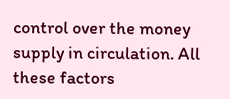control over the money supply in circulation. All these factors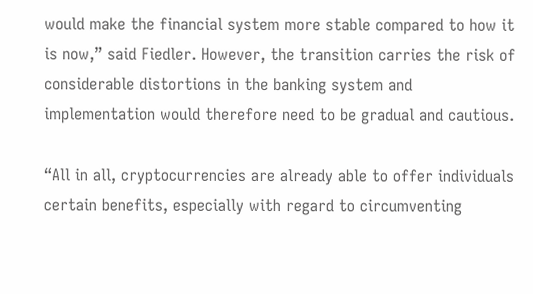would make the financial system more stable compared to how it is now,” said Fiedler. However, the transition carries the risk of considerable distortions in the banking system and implementation would therefore need to be gradual and cautious.

“All in all, cryptocurrencies are already able to offer individuals certain benefits, especially with regard to circumventing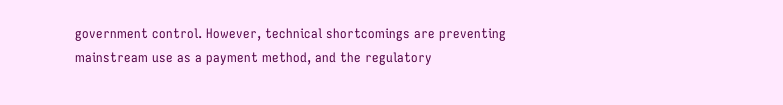government control. However, technical shortcomings are preventing mainstream use as a payment method, and the regulatory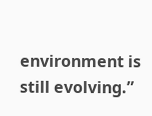environment is still evolving.”